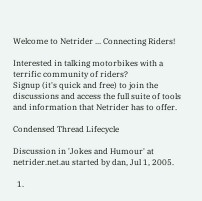Welcome to Netrider ... Connecting Riders!

Interested in talking motorbikes with a terrific community of riders?
Signup (it's quick and free) to join the discussions and access the full suite of tools and information that Netrider has to offer.

Condensed Thread Lifecycle

Discussion in 'Jokes and Humour' at netrider.net.au started by dan, Jul 1, 2005.

  1.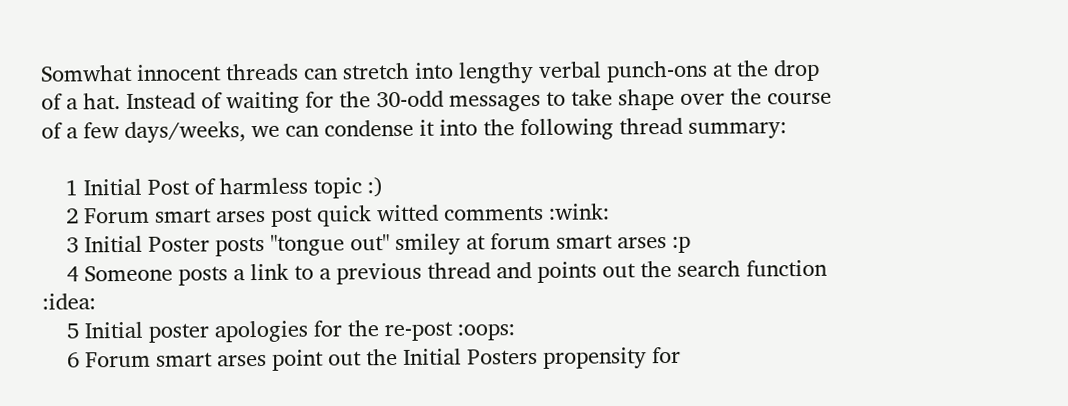Somwhat innocent threads can stretch into lengthy verbal punch-ons at the drop of a hat. Instead of waiting for the 30-odd messages to take shape over the course of a few days/weeks, we can condense it into the following thread summary:

    1 Initial Post of harmless topic :)
    2 Forum smart arses post quick witted comments :wink:
    3 Initial Poster posts "tongue out" smiley at forum smart arses :p
    4 Someone posts a link to a previous thread and points out the search function :idea:
    5 Initial poster apologies for the re-post :oops:
    6 Forum smart arses point out the Initial Posters propensity for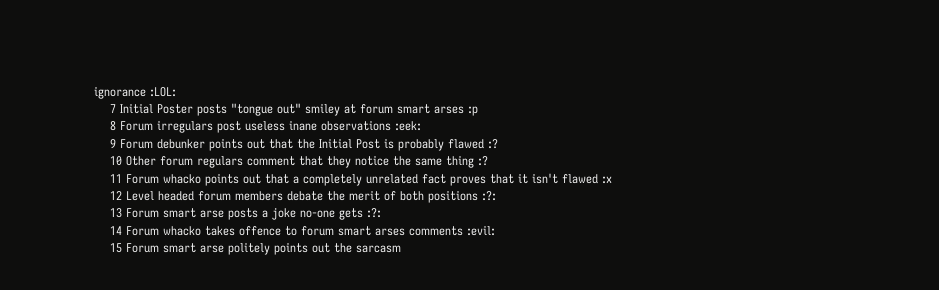ignorance :LOL:
    7 Initial Poster posts "tongue out" smiley at forum smart arses :p
    8 Forum irregulars post useless inane observations :eek:
    9 Forum debunker points out that the Initial Post is probably flawed :?
    10 Other forum regulars comment that they notice the same thing :?
    11 Forum whacko points out that a completely unrelated fact proves that it isn't flawed :x
    12 Level headed forum members debate the merit of both positions :?:
    13 Forum smart arse posts a joke no-one gets :?:
    14 Forum whacko takes offence to forum smart arses comments :evil:
    15 Forum smart arse politely points out the sarcasm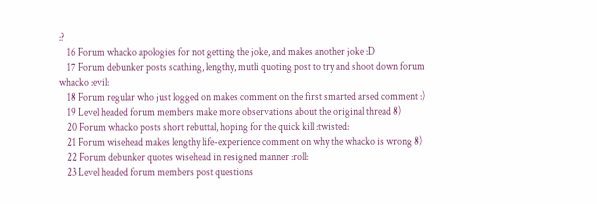:?
    16 Forum whacko apologies for not getting the joke, and makes another joke :D
    17 Forum debunker posts scathing, lengthy, mutli quoting post to try and shoot down forum whacko :evil:
    18 Forum regular who just logged on makes comment on the first smarted arsed comment :)
    19 Level headed forum members make more observations about the original thread 8)
    20 Forum whacko posts short rebuttal, hoping for the quick kill :twisted:
    21 Forum wisehead makes lengthy life-experience comment on why the whacko is wrong 8)
    22 Forum debunker quotes wisehead in resigned manner :roll:
    23 Level headed forum members post questions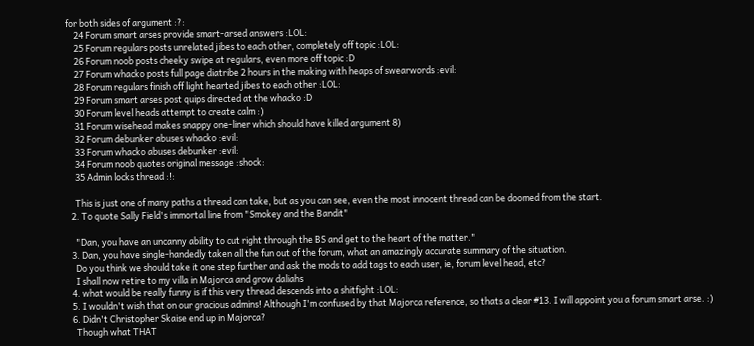for both sides of argument :?:
    24 Forum smart arses provide smart-arsed answers :LOL:
    25 Forum regulars posts unrelated jibes to each other, completely off topic :LOL:
    26 Forum noob posts cheeky swipe at regulars, even more off topic :D
    27 Forum whacko posts full page diatribe 2 hours in the making with heaps of swearwords :evil:
    28 Forum regulars finish off light hearted jibes to each other :LOL:
    29 Forum smart arses post quips directed at the whacko :D
    30 Forum level heads attempt to create calm :)
    31 Forum wisehead makes snappy one-liner which should have killed argument 8)
    32 Forum debunker abuses whacko :evil:
    33 Forum whacko abuses debunker :evil:
    34 Forum noob quotes original message :shock:
    35 Admin locks thread :!:

    This is just one of many paths a thread can take, but as you can see, even the most innocent thread can be doomed from the start.
  2. To quote Sally Field's immortal line from "Smokey and the Bandit"

    "Dan, you have an uncanny ability to cut right through the BS and get to the heart of the matter."
  3. Dan, you have single-handedly taken all the fun out of the forum, what an amazingly accurate summary of the situation.
    Do you think we should take it one step further and ask the mods to add tags to each user, ie, forum level head, etc?
    I shall now retire to my villa in Majorca and grow daliahs
  4. what would be really funny is if this very thread descends into a shitfight :LOL:
  5. I wouldn't wish that on our gracious admins! Although I'm confused by that Majorca reference, so thats a clear #13. I will appoint you a forum smart arse. :)
  6. Didn't Christopher Skaise end up in Majorca?
    Though what THAT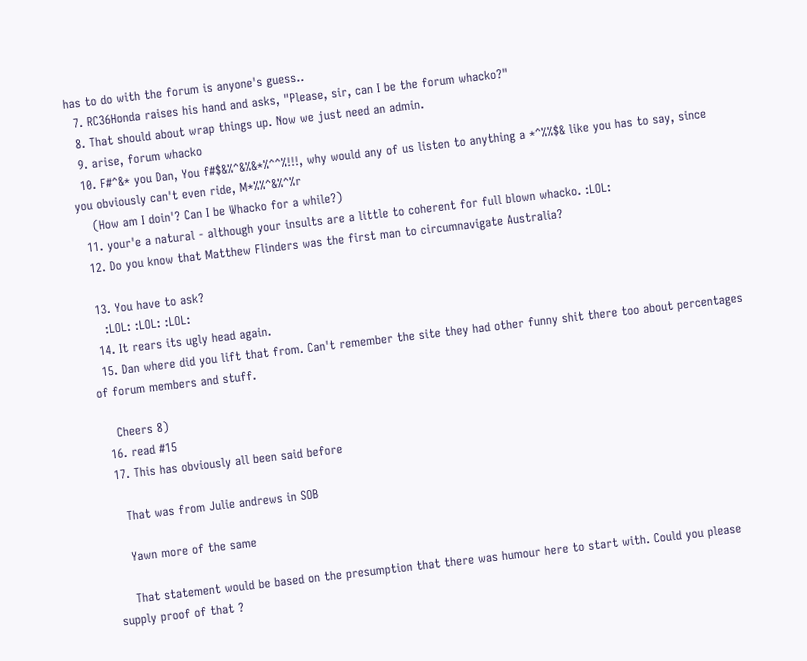has to do with the forum is anyone's guess..
  7. RC36Honda raises his hand and asks, "Please, sir, can I be the forum whacko?"
  8. That should about wrap things up. Now we just need an admin.
  9. arise, forum whacko
  10. F#^&* you Dan, You f#$&%^&%&*%^^%!!!, why would any of us listen to anything a *^%%$& like you has to say, since you obviously can't even ride, M*%%^&%^%r
    (How am I doin'? Can I be Whacko for a while?)
  11. your'e a natural - although your insults are a little to coherent for full blown whacko. :LOL:
  12. Do you know that Matthew Flinders was the first man to circumnavigate Australia?

  13. You have to ask?
    :LOL: :LOL: :LOL:
  14. It rears its ugly head again.
  15. Dan where did you lift that from. Can't remember the site they had other funny shit there too about percentages of forum members and stuff.

    Cheers 8)
  16. read #15
  17. This has obviously all been said before

    That was from Julie andrews in SOB

    Yawn more of the same

    That statement would be based on the presumption that there was humour here to start with. Could you please supply proof of that ?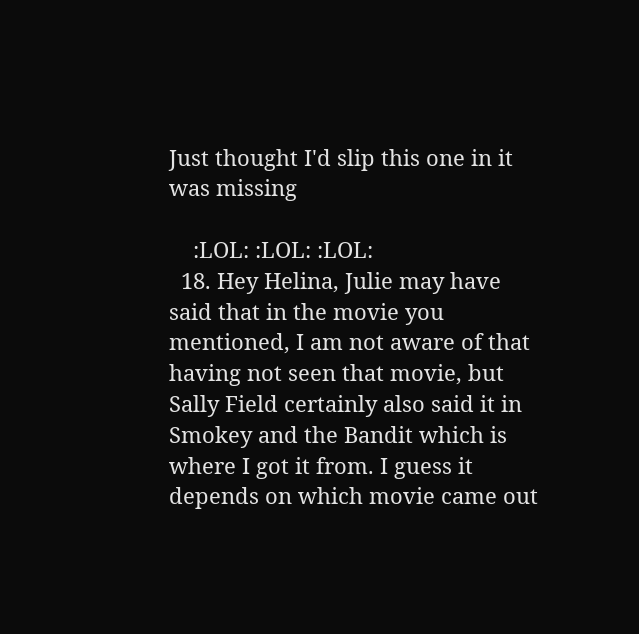Just thought I'd slip this one in it was missing

    :LOL: :LOL: :LOL:
  18. Hey Helina, Julie may have said that in the movie you mentioned, I am not aware of that having not seen that movie, but Sally Field certainly also said it in Smokey and the Bandit which is where I got it from. I guess it depends on which movie came out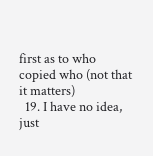first as to who copied who (not that it matters)
  19. I have no idea, just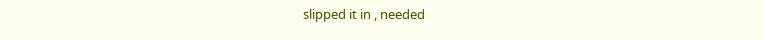slipped it in , needed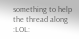something to help the thread along :LOL: